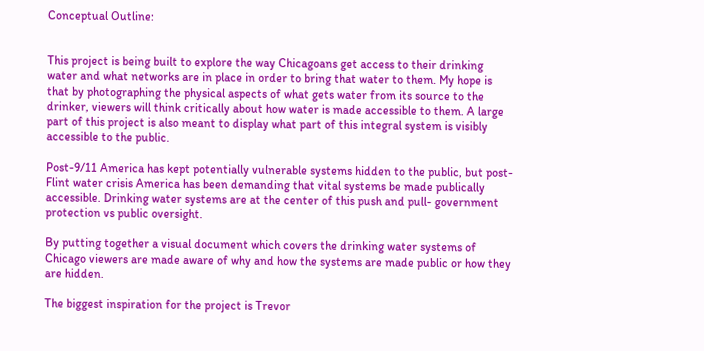Conceptual Outline:


This project is being built to explore the way Chicagoans get access to their drinking water and what networks are in place in order to bring that water to them. My hope is that by photographing the physical aspects of what gets water from its source to the drinker, viewers will think critically about how water is made accessible to them. A large part of this project is also meant to display what part of this integral system is visibly accessible to the public.

Post-9/11 America has kept potentially vulnerable systems hidden to the public, but post-Flint water crisis America has been demanding that vital systems be made publically accessible. Drinking water systems are at the center of this push and pull- government protection vs public oversight.

By putting together a visual document which covers the drinking water systems of Chicago viewers are made aware of why and how the systems are made public or how they are hidden.

The biggest inspiration for the project is Trevor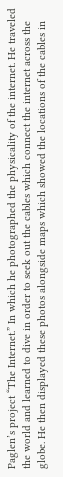Paglen’s project “The Internet.” In which he photographed the physicality of the internet. He traveled the world and learned to dive in order to seek out the cables which connect the internet across the globe. He then displayed these photos alongside maps which showed the locations of the cables in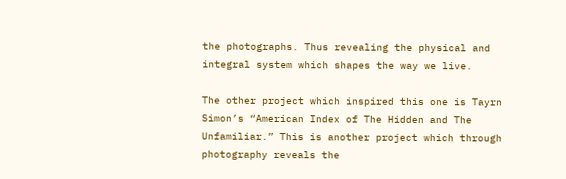the photographs. Thus revealing the physical and integral system which shapes the way we live.

The other project which inspired this one is Tayrn Simon’s “American Index of The Hidden and The Unfamiliar.” This is another project which through photography reveals the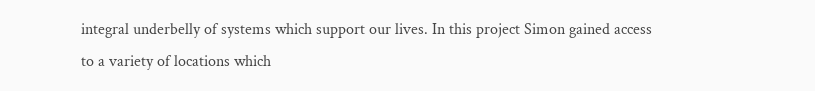integral underbelly of systems which support our lives. In this project Simon gained access to a variety of locations which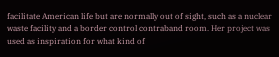facilitate American life but are normally out of sight, such as a nuclear waste facility and a border control contraband room. Her project was used as inspiration for what kind of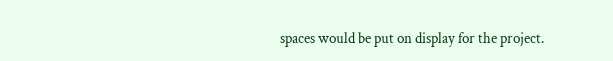spaces would be put on display for the project.